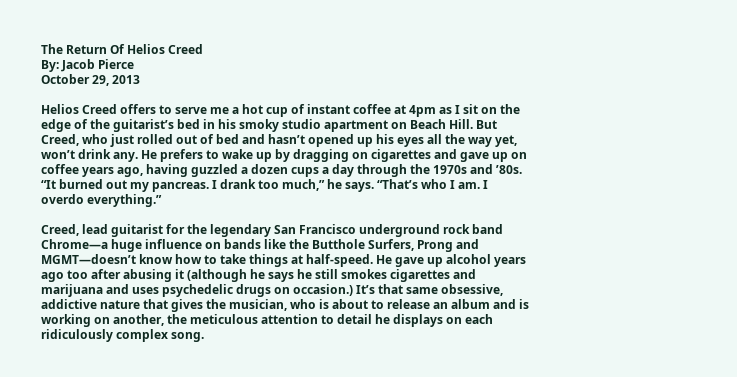The Return Of Helios Creed
By: Jacob Pierce
October 29, 2013

Helios Creed offers to serve me a hot cup of instant coffee at 4pm as I sit on the edge of the guitarist’s bed in his smoky studio apartment on Beach Hill. But Creed, who just rolled out of bed and hasn’t opened up his eyes all the way yet, won’t drink any. He prefers to wake up by dragging on cigarettes and gave up on coffee years ago, having guzzled a dozen cups a day through the 1970s and ’80s. “It burned out my pancreas. I drank too much,” he says. “That’s who I am. I overdo everything.”

Creed, lead guitarist for the legendary San Francisco underground rock band Chrome—a huge influence on bands like the Butthole Surfers, Prong and MGMT—doesn’t know how to take things at half-speed. He gave up alcohol years ago too after abusing it (although he says he still smokes cigarettes and marijuana and uses psychedelic drugs on occasion.) It’s that same obsessive, addictive nature that gives the musician, who is about to release an album and is working on another, the meticulous attention to detail he displays on each ridiculously complex song.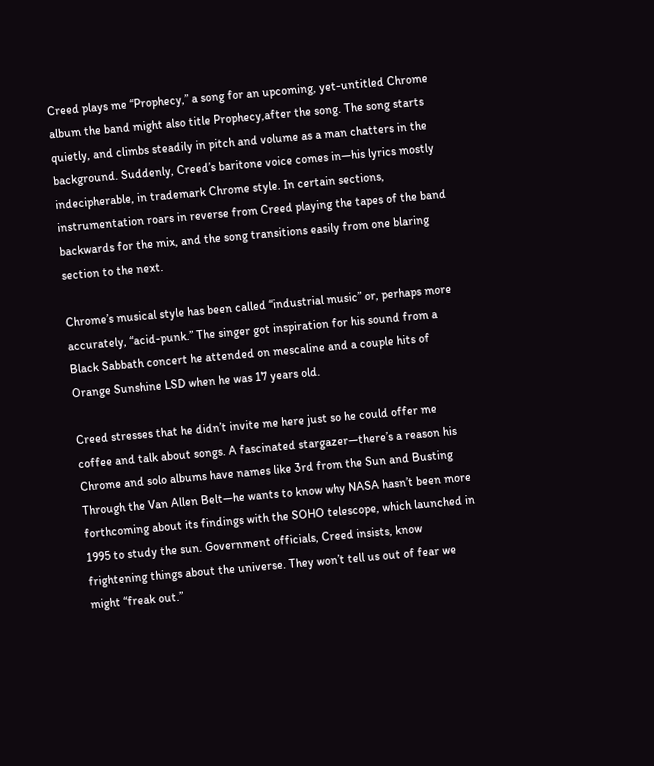Creed plays me “Prophecy,” a song for an upcoming, yet-untitled Chrome album the band might also title Prophecy,after the song. The song starts quietly, and climbs steadily in pitch and volume as a man chatters in the background. Suddenly, Creed’s baritone voice comes in—his lyrics mostly indecipherable, in trademark Chrome style. In certain sections, instrumentation roars in reverse from Creed playing the tapes of the band backwards for the mix, and the song transitions easily from one blaring section to the next.

Chrome’s musical style has been called “industrial music” or, perhaps more accurately, “acid-punk.” The singer got inspiration for his sound from a Black Sabbath concert he attended on mescaline and a couple hits of Orange Sunshine LSD when he was 17 years old.

Creed stresses that he didn’t invite me here just so he could offer me coffee and talk about songs. A fascinated stargazer—there’s a reason his Chrome and solo albums have names like 3rd from the Sun and Busting Through the Van Allen Belt—he wants to know why NASA hasn’t been more forthcoming about its findings with the SOHO telescope, which launched in 1995 to study the sun. Government officials, Creed insists, know frightening things about the universe. They won’t tell us out of fear we might “freak out.”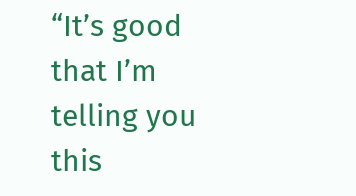“It’s good that I’m telling you this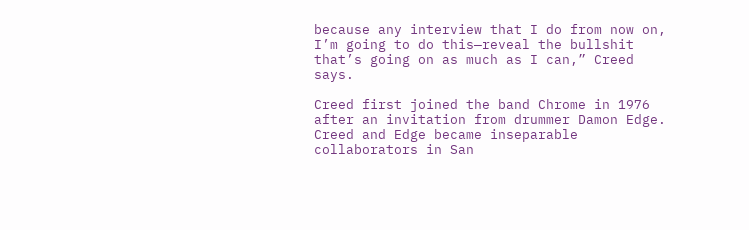because any interview that I do from now on, I’m going to do this—reveal the bullshit that’s going on as much as I can,” Creed says.

Creed first joined the band Chrome in 1976 after an invitation from drummer Damon Edge. Creed and Edge became inseparable collaborators in San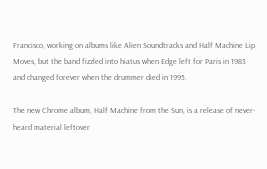Francisco, working on albums like Alien Soundtracks and Half Machine Lip Moves, but the band fizzled into hiatus when Edge left for Paris in 1983 and changed forever when the drummer died in 1995.

The new Chrome album, Half Machine from the Sun, is a release of never-heard material leftover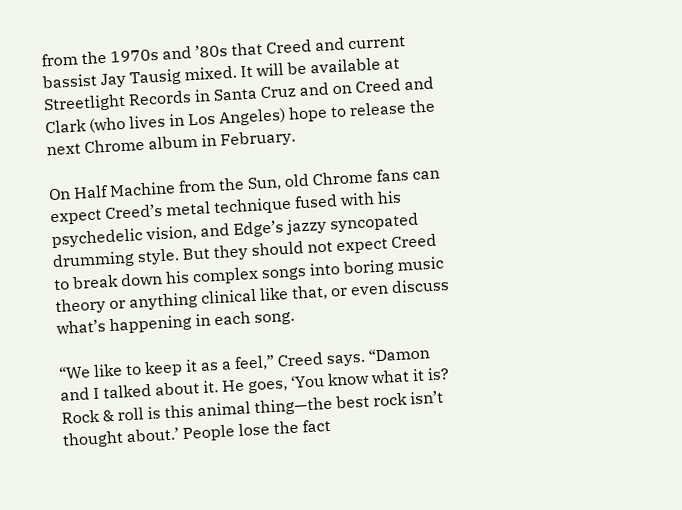from the 1970s and ’80s that Creed and current bassist Jay Tausig mixed. It will be available at Streetlight Records in Santa Cruz and on Creed and Clark (who lives in Los Angeles) hope to release the next Chrome album in February.

On Half Machine from the Sun, old Chrome fans can expect Creed’s metal technique fused with his psychedelic vision, and Edge’s jazzy syncopated drumming style. But they should not expect Creed to break down his complex songs into boring music theory or anything clinical like that, or even discuss what’s happening in each song.

“We like to keep it as a feel,” Creed says. “Damon and I talked about it. He goes, ‘You know what it is? Rock & roll is this animal thing—the best rock isn’t thought about.’ People lose the fact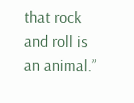that rock and roll is an animal.”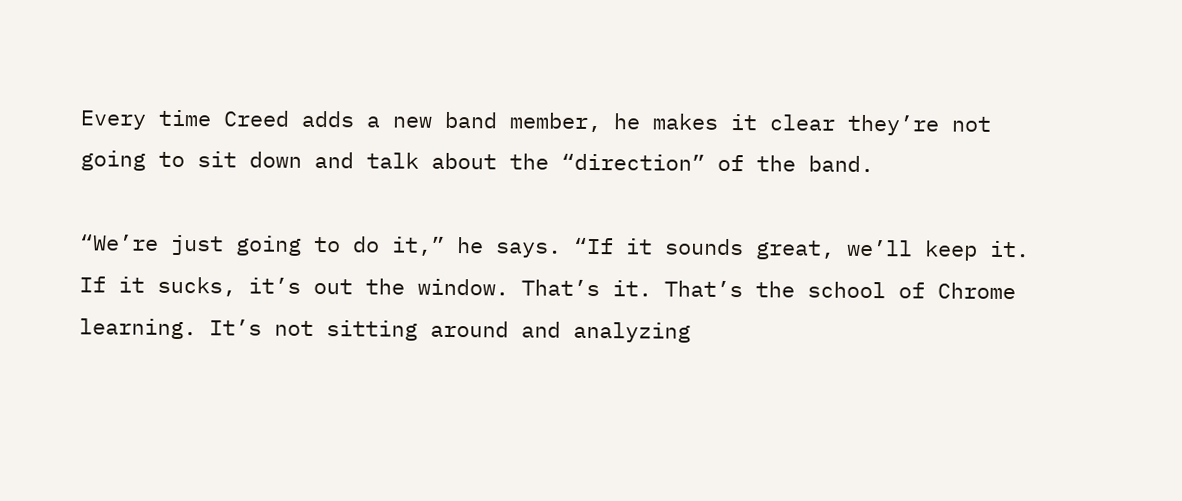Every time Creed adds a new band member, he makes it clear they’re not going to sit down and talk about the “direction” of the band.

“We’re just going to do it,” he says. “If it sounds great, we’ll keep it. If it sucks, it’s out the window. That’s it. That’s the school of Chrome learning. It’s not sitting around and analyzing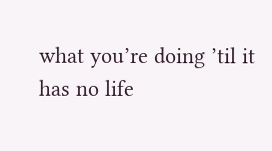what you’re doing ’til it has no life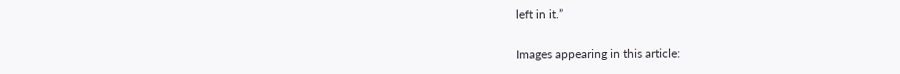left in it.”

Images appearing in this article: